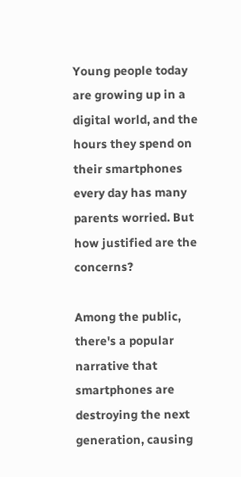Young people today are growing up in a digital world, and the hours they spend on their smartphones every day has many parents worried. But how justified are the concerns?

Among the public, there's a popular narrative that smartphones are destroying the next generation, causing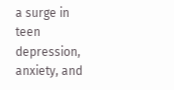a surge in teen depression, anxiety, and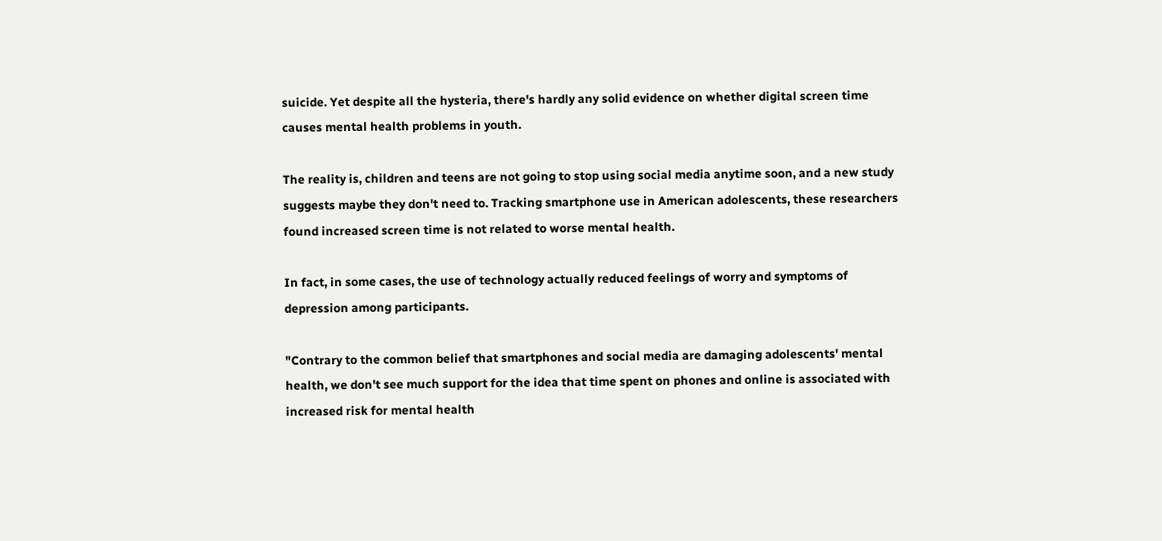suicide. Yet despite all the hysteria, there's hardly any solid evidence on whether digital screen time causes mental health problems in youth.

The reality is, children and teens are not going to stop using social media anytime soon, and a new study suggests maybe they don't need to. Tracking smartphone use in American adolescents, these researchers found increased screen time is not related to worse mental health.

In fact, in some cases, the use of technology actually reduced feelings of worry and symptoms of depression among participants.

"Contrary to the common belief that smartphones and social media are damaging adolescents' mental health, we don't see much support for the idea that time spent on phones and online is associated with increased risk for mental health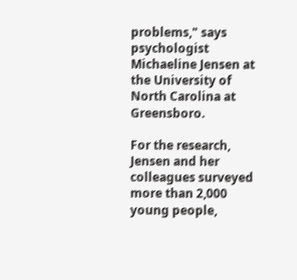problems," says psychologist Michaeline Jensen at the University of North Carolina at Greensboro.

For the research, Jensen and her colleagues surveyed more than 2,000 young people,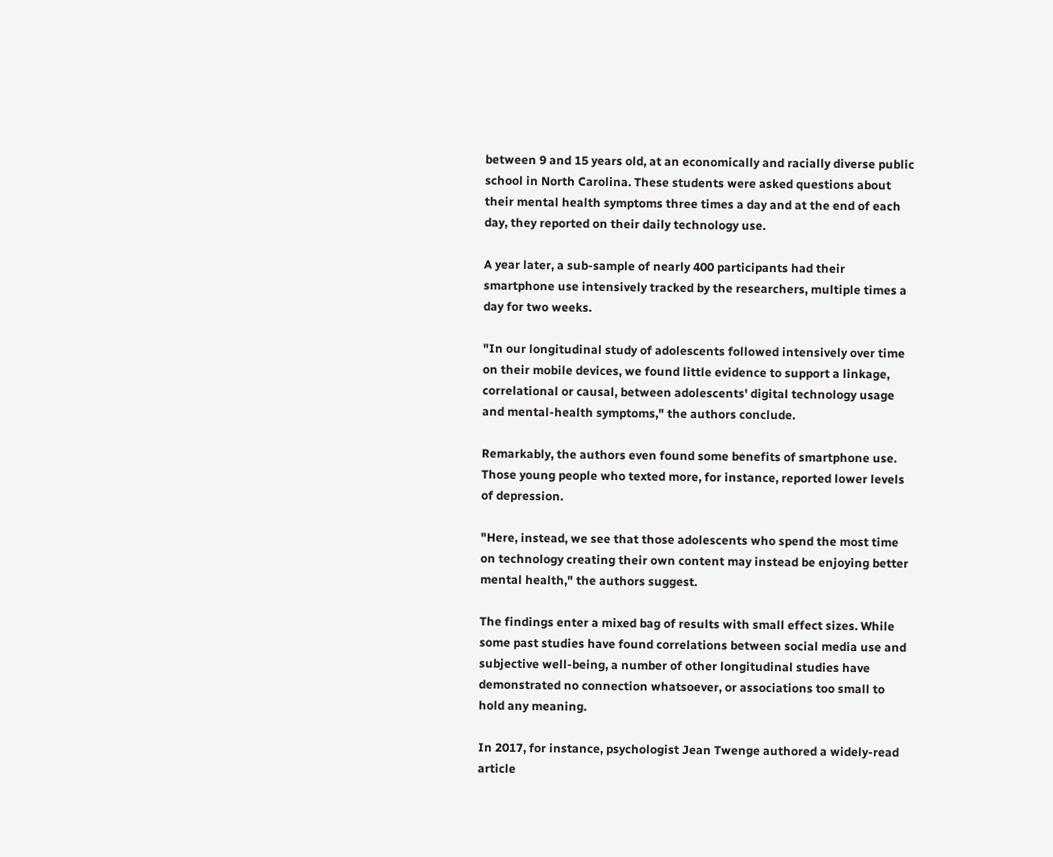between 9 and 15 years old, at an economically and racially diverse public school in North Carolina. These students were asked questions about their mental health symptoms three times a day and at the end of each day, they reported on their daily technology use.

A year later, a sub-sample of nearly 400 participants had their smartphone use intensively tracked by the researchers, multiple times a day for two weeks.

"In our longitudinal study of adolescents followed intensively over time on their mobile devices, we found little evidence to support a linkage, correlational or causal, between adolescents' digital technology usage and mental-health symptoms," the authors conclude.

Remarkably, the authors even found some benefits of smartphone use. Those young people who texted more, for instance, reported lower levels of depression.

"Here, instead, we see that those adolescents who spend the most time on technology creating their own content may instead be enjoying better mental health," the authors suggest.

The findings enter a mixed bag of results with small effect sizes. While some past studies have found correlations between social media use and subjective well-being, a number of other longitudinal studies have demonstrated no connection whatsoever, or associations too small to hold any meaning.

In 2017, for instance, psychologist Jean Twenge authored a widely-read article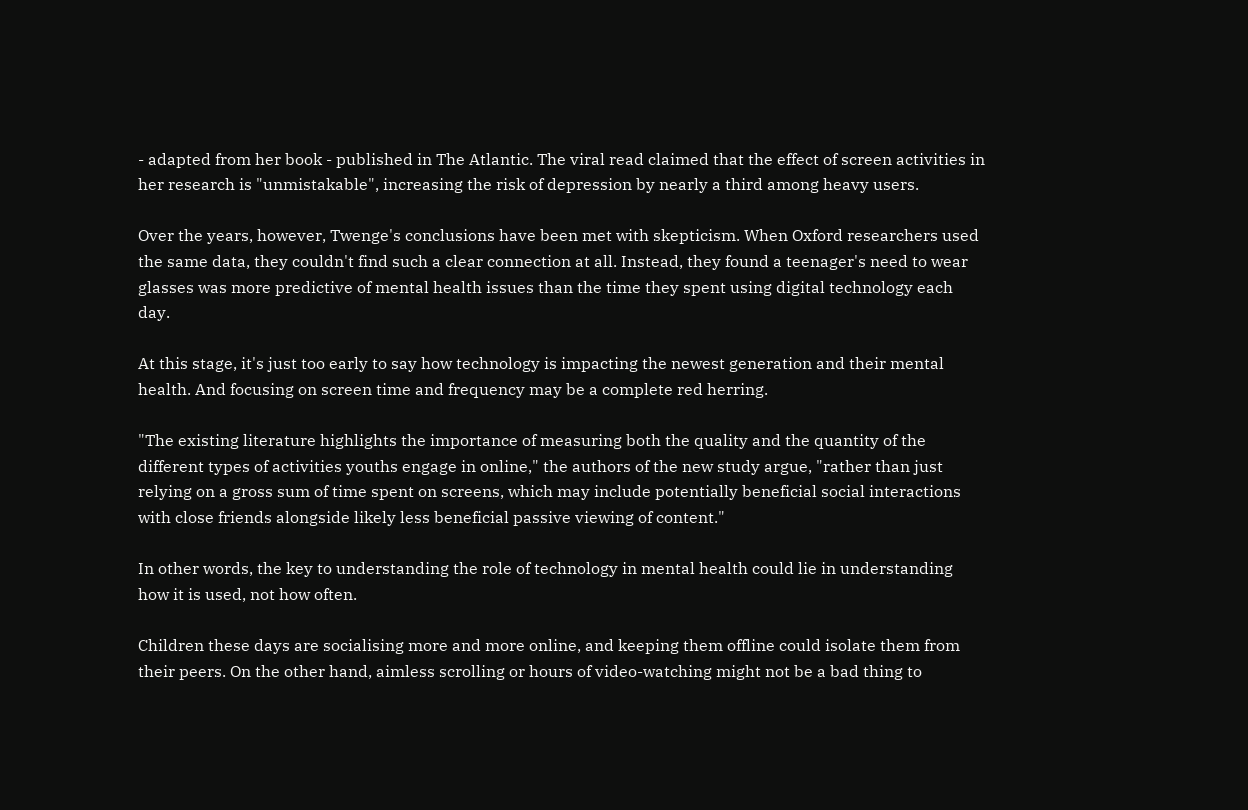- adapted from her book - published in The Atlantic. The viral read claimed that the effect of screen activities in her research is "unmistakable", increasing the risk of depression by nearly a third among heavy users.

Over the years, however, Twenge's conclusions have been met with skepticism. When Oxford researchers used the same data, they couldn't find such a clear connection at all. Instead, they found a teenager's need to wear glasses was more predictive of mental health issues than the time they spent using digital technology each day.

At this stage, it's just too early to say how technology is impacting the newest generation and their mental health. And focusing on screen time and frequency may be a complete red herring.

"The existing literature highlights the importance of measuring both the quality and the quantity of the different types of activities youths engage in online," the authors of the new study argue, "rather than just relying on a gross sum of time spent on screens, which may include potentially beneficial social interactions with close friends alongside likely less beneficial passive viewing of content."

In other words, the key to understanding the role of technology in mental health could lie in understanding how it is used, not how often.

Children these days are socialising more and more online, and keeping them offline could isolate them from their peers. On the other hand, aimless scrolling or hours of video-watching might not be a bad thing to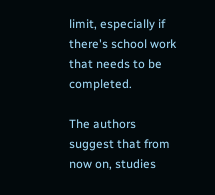limit, especially if there's school work that needs to be completed.

The authors suggest that from now on, studies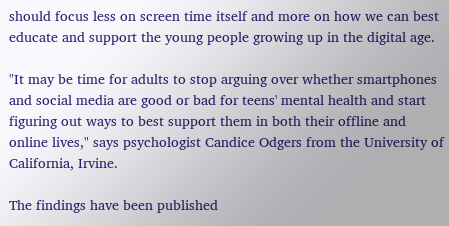should focus less on screen time itself and more on how we can best educate and support the young people growing up in the digital age.

"It may be time for adults to stop arguing over whether smartphones and social media are good or bad for teens' mental health and start figuring out ways to best support them in both their offline and online lives," says psychologist Candice Odgers from the University of California, Irvine.

The findings have been published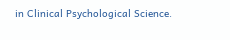in Clinical Psychological Science.